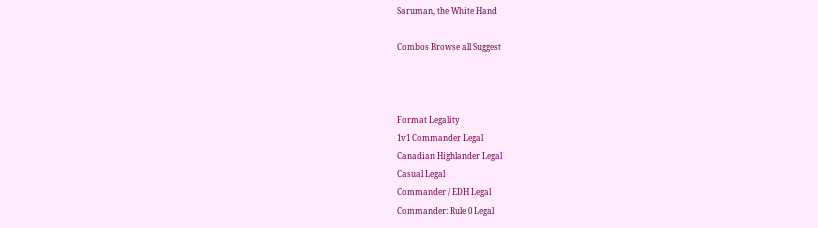Saruman, the White Hand

Combos Browse all Suggest



Format Legality
1v1 Commander Legal
Canadian Highlander Legal
Casual Legal
Commander / EDH Legal
Commander: Rule 0 Legal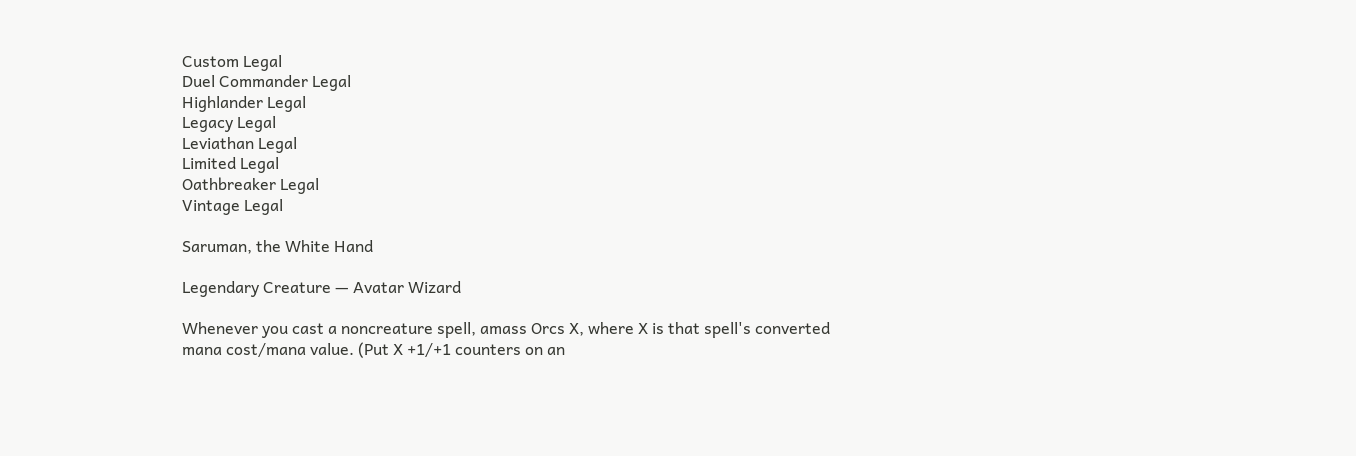Custom Legal
Duel Commander Legal
Highlander Legal
Legacy Legal
Leviathan Legal
Limited Legal
Oathbreaker Legal
Vintage Legal

Saruman, the White Hand

Legendary Creature — Avatar Wizard

Whenever you cast a noncreature spell, amass Orcs X, where X is that spell's converted mana cost/mana value. (Put X +1/+1 counters on an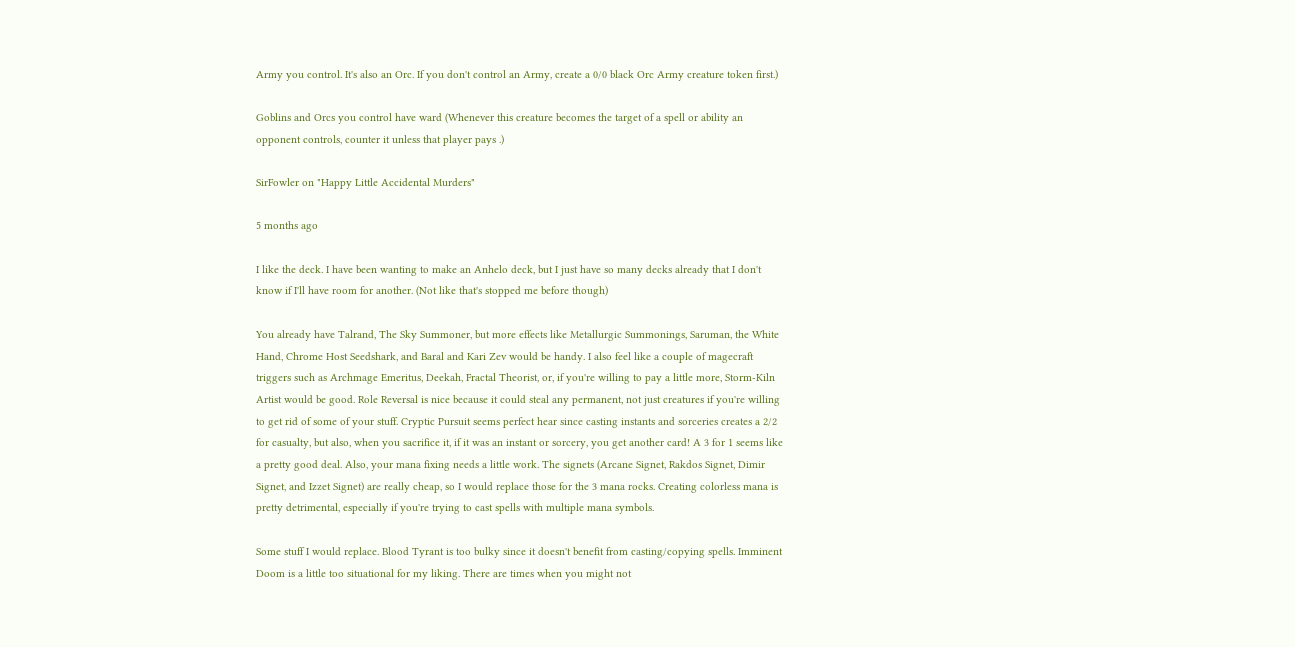Army you control. It's also an Orc. If you don't control an Army, create a 0/0 black Orc Army creature token first.)

Goblins and Orcs you control have ward (Whenever this creature becomes the target of a spell or ability an opponent controls, counter it unless that player pays .)

SirFowler on "Happy Little Accidental Murders"

5 months ago

I like the deck. I have been wanting to make an Anhelo deck, but I just have so many decks already that I don't know if I'll have room for another. (Not like that's stopped me before though)

You already have Talrand, The Sky Summoner, but more effects like Metallurgic Summonings, Saruman, the White Hand, Chrome Host Seedshark, and Baral and Kari Zev would be handy. I also feel like a couple of magecraft triggers such as Archmage Emeritus, Deekah, Fractal Theorist, or, if you're willing to pay a little more, Storm-Kiln Artist would be good. Role Reversal is nice because it could steal any permanent, not just creatures if you're willing to get rid of some of your stuff. Cryptic Pursuit seems perfect hear since casting instants and sorceries creates a 2/2 for casualty, but also, when you sacrifice it, if it was an instant or sorcery, you get another card! A 3 for 1 seems like a pretty good deal. Also, your mana fixing needs a little work. The signets (Arcane Signet, Rakdos Signet, Dimir Signet, and Izzet Signet) are really cheap, so I would replace those for the 3 mana rocks. Creating colorless mana is pretty detrimental, especially if you're trying to cast spells with multiple mana symbols.

Some stuff I would replace. Blood Tyrant is too bulky since it doesn't benefit from casting/copying spells. Imminent Doom is a little too situational for my liking. There are times when you might not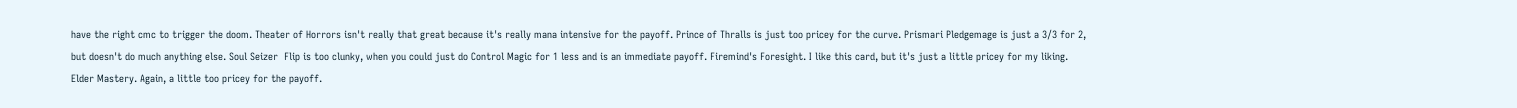have the right cmc to trigger the doom. Theater of Horrors isn't really that great because it's really mana intensive for the payoff. Prince of Thralls is just too pricey for the curve. Prismari Pledgemage is just a 3/3 for 2, but doesn't do much anything else. Soul Seizer  Flip is too clunky, when you could just do Control Magic for 1 less and is an immediate payoff. Firemind's Foresight. I like this card, but it's just a little pricey for my liking. Elder Mastery. Again, a little too pricey for the payoff.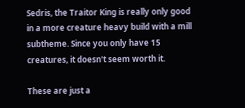Sedris, the Traitor King is really only good in a more creature heavy build with a mill subtheme. Since you only have 15 creatures, it doesn't seem worth it.

These are just a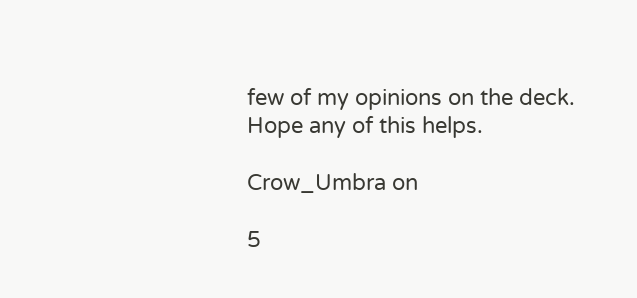few of my opinions on the deck. Hope any of this helps.

Crow_Umbra on

5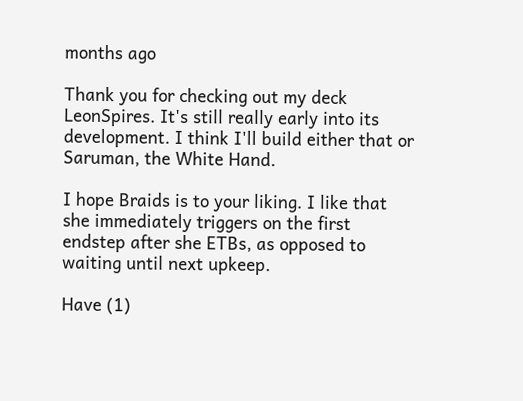months ago

Thank you for checking out my deck LeonSpires. It's still really early into its development. I think I'll build either that or Saruman, the White Hand.

I hope Braids is to your liking. I like that she immediately triggers on the first endstep after she ETBs, as opposed to waiting until next upkeep.

Have (1)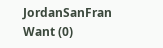JordanSanFran
Want (0)